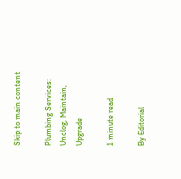Skip to main content

Plumbing Services: Unclog, Maintain, Upgrade

1 minute read

By Editorial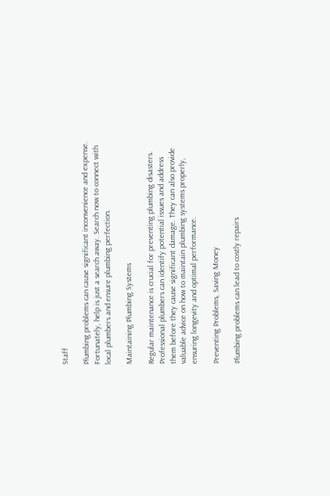Staff

Plumbing problems can cause significant inconvenience and expense. Fortunately, help is just a search away. Search now to connect with local plumbers and ensure plumbing perfection.

Maintaining Plumbing Systems

Regular maintenance is crucial for preventing plumbing disasters. Professional plumbers can identify potential issues and address them before they cause significant damage. They can also provide valuable advice on how to maintain plumbing systems properly, ensuring longevity and optimal performance.

Preventing Problems, Saving Money

Plumbing problems can lead to costly repairs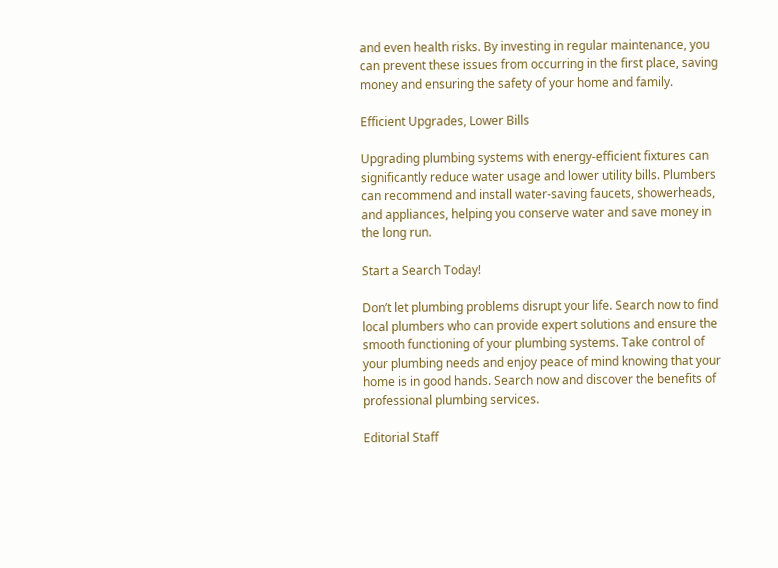and even health risks. By investing in regular maintenance, you can prevent these issues from occurring in the first place, saving money and ensuring the safety of your home and family.

Efficient Upgrades, Lower Bills

Upgrading plumbing systems with energy-efficient fixtures can significantly reduce water usage and lower utility bills. Plumbers can recommend and install water-saving faucets, showerheads, and appliances, helping you conserve water and save money in the long run.

Start a Search Today!

Don’t let plumbing problems disrupt your life. Search now to find local plumbers who can provide expert solutions and ensure the smooth functioning of your plumbing systems. Take control of your plumbing needs and enjoy peace of mind knowing that your home is in good hands. Search now and discover the benefits of professional plumbing services.

Editorial Staff